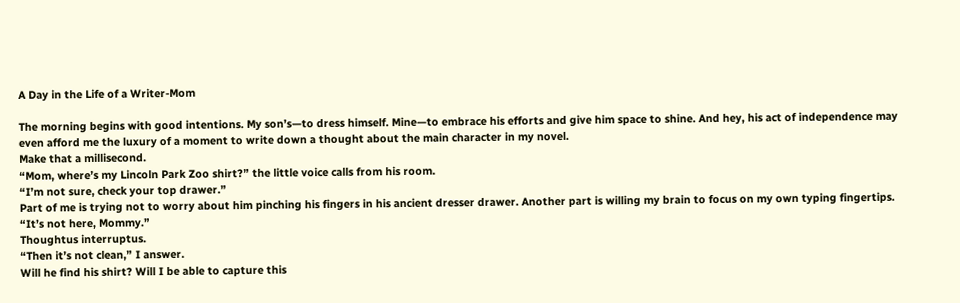A Day in the Life of a Writer-Mom

The morning begins with good intentions. My son’s—to dress himself. Mine—to embrace his efforts and give him space to shine. And hey, his act of independence may even afford me the luxury of a moment to write down a thought about the main character in my novel.
Make that a millisecond.
“Mom, where’s my Lincoln Park Zoo shirt?” the little voice calls from his room.
“I’m not sure, check your top drawer.”
Part of me is trying not to worry about him pinching his fingers in his ancient dresser drawer. Another part is willing my brain to focus on my own typing fingertips.
“It’s not here, Mommy.”
Thoughtus interruptus.
“Then it’s not clean,” I answer.
Will he find his shirt? Will I be able to capture this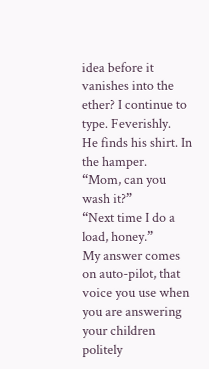idea before it vanishes into the ether? I continue to type. Feverishly.
He finds his shirt. In the hamper.
“Mom, can you wash it?”
“Next time I do a load, honey.”
My answer comes on auto-pilot, that voice you use when you are answering your children politely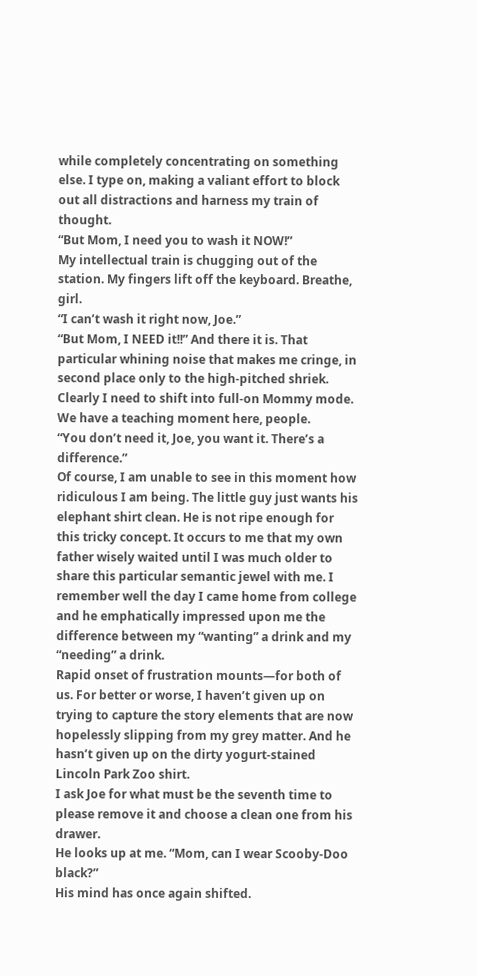while completely concentrating on something else. I type on, making a valiant effort to block out all distractions and harness my train of thought.
“But Mom, I need you to wash it NOW!”
My intellectual train is chugging out of the station. My fingers lift off the keyboard. Breathe, girl.
“I can’t wash it right now, Joe.”
“But Mom, I NEED it!!” And there it is. That particular whining noise that makes me cringe, in second place only to the high-pitched shriek.
Clearly I need to shift into full-on Mommy mode. We have a teaching moment here, people.
“You don’t need it, Joe, you want it. There’s a difference.”
Of course, I am unable to see in this moment how ridiculous I am being. The little guy just wants his elephant shirt clean. He is not ripe enough for this tricky concept. It occurs to me that my own father wisely waited until I was much older to share this particular semantic jewel with me. I remember well the day I came home from college and he emphatically impressed upon me the difference between my “wanting” a drink and my “needing” a drink.
Rapid onset of frustration mounts—for both of us. For better or worse, I haven’t given up on trying to capture the story elements that are now hopelessly slipping from my grey matter. And he hasn’t given up on the dirty yogurt-stained Lincoln Park Zoo shirt.
I ask Joe for what must be the seventh time to please remove it and choose a clean one from his drawer.
He looks up at me. “Mom, can I wear Scooby-Doo black?”
His mind has once again shifted.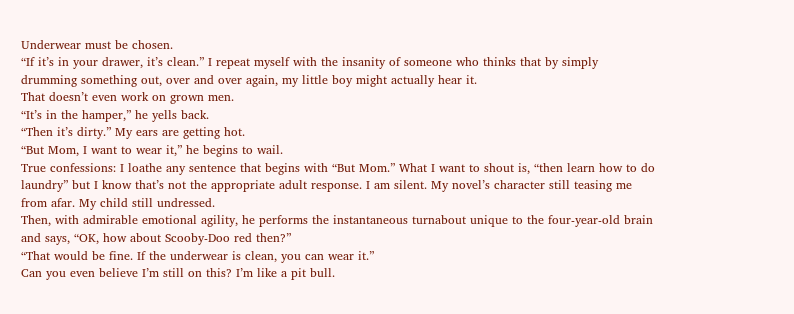Underwear must be chosen.
“If it’s in your drawer, it’s clean.” I repeat myself with the insanity of someone who thinks that by simply drumming something out, over and over again, my little boy might actually hear it.
That doesn’t even work on grown men.
“It’s in the hamper,” he yells back.
“Then it’s dirty.” My ears are getting hot.
“But Mom, I want to wear it,” he begins to wail.
True confessions: I loathe any sentence that begins with “But Mom.” What I want to shout is, “then learn how to do laundry” but I know that’s not the appropriate adult response. I am silent. My novel’s character still teasing me from afar. My child still undressed.
Then, with admirable emotional agility, he performs the instantaneous turnabout unique to the four-year-old brain and says, “OK, how about Scooby-Doo red then?”
“That would be fine. If the underwear is clean, you can wear it.”
Can you even believe I’m still on this? I’m like a pit bull.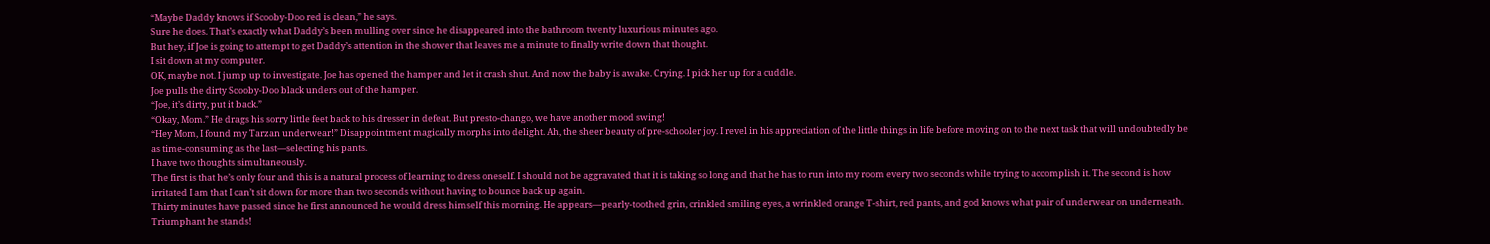“Maybe Daddy knows if Scooby-Doo red is clean,” he says.
Sure he does. That’s exactly what Daddy’s been mulling over since he disappeared into the bathroom twenty luxurious minutes ago.
But hey, if Joe is going to attempt to get Daddy’s attention in the shower that leaves me a minute to finally write down that thought.
I sit down at my computer.
OK, maybe not. I jump up to investigate. Joe has opened the hamper and let it crash shut. And now the baby is awake. Crying. I pick her up for a cuddle.
Joe pulls the dirty Scooby-Doo black unders out of the hamper.
“Joe, it’s dirty, put it back.”
“Okay, Mom.” He drags his sorry little feet back to his dresser in defeat. But presto-chango, we have another mood swing!
“Hey Mom, I found my Tarzan underwear!” Disappointment magically morphs into delight. Ah, the sheer beauty of pre-schooler joy. I revel in his appreciation of the little things in life before moving on to the next task that will undoubtedly be as time-consuming as the last—selecting his pants.
I have two thoughts simultaneously.
The first is that he’s only four and this is a natural process of learning to dress oneself. I should not be aggravated that it is taking so long and that he has to run into my room every two seconds while trying to accomplish it. The second is how irritated I am that I can’t sit down for more than two seconds without having to bounce back up again.
Thirty minutes have passed since he first announced he would dress himself this morning. He appears—pearly-toothed grin, crinkled smiling eyes, a wrinkled orange T-shirt, red pants, and god knows what pair of underwear on underneath.
Triumphant he stands!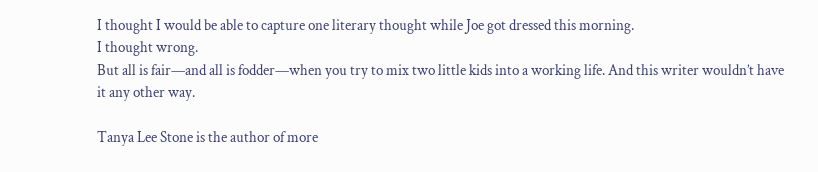I thought I would be able to capture one literary thought while Joe got dressed this morning.
I thought wrong.
But all is fair—and all is fodder—when you try to mix two little kids into a working life. And this writer wouldn’t have it any other way.

Tanya Lee Stone is the author of more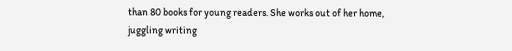than 80 books for young readers. She works out of her home, juggling writing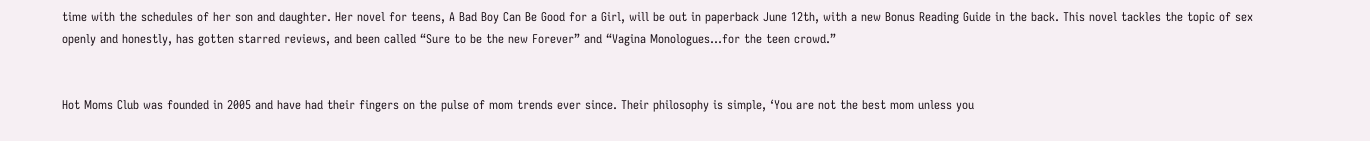time with the schedules of her son and daughter. Her novel for teens, A Bad Boy Can Be Good for a Girl, will be out in paperback June 12th, with a new Bonus Reading Guide in the back. This novel tackles the topic of sex openly and honestly, has gotten starred reviews, and been called “Sure to be the new Forever” and “Vagina Monologues…for the teen crowd.”


Hot Moms Club was founded in 2005 and have had their fingers on the pulse of mom trends ever since. Their philosophy is simple, ‘You are not the best mom unless you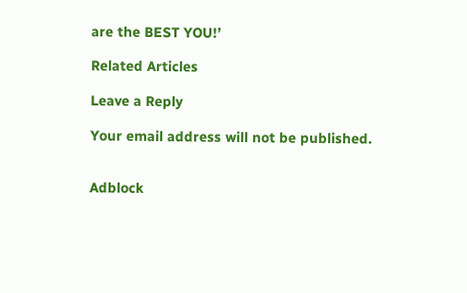are the BEST YOU!’

Related Articles

Leave a Reply

Your email address will not be published.


Adblock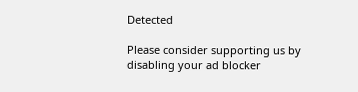Detected

Please consider supporting us by disabling your ad blocker